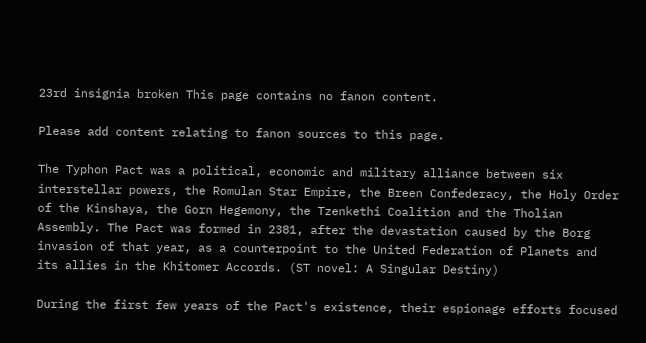23rd insignia broken This page contains no fanon content.

Please add content relating to fanon sources to this page.

The Typhon Pact was a political, economic and military alliance between six interstellar powers, the Romulan Star Empire, the Breen Confederacy, the Holy Order of the Kinshaya, the Gorn Hegemony, the Tzenkethi Coalition and the Tholian Assembly. The Pact was formed in 2381, after the devastation caused by the Borg invasion of that year, as a counterpoint to the United Federation of Planets and its allies in the Khitomer Accords. (ST novel: A Singular Destiny)

During the first few years of the Pact's existence, their espionage efforts focused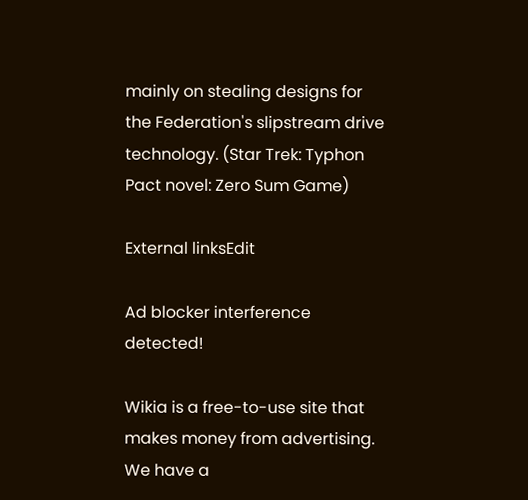mainly on stealing designs for the Federation's slipstream drive technology. (Star Trek: Typhon Pact novel: Zero Sum Game)

External linksEdit

Ad blocker interference detected!

Wikia is a free-to-use site that makes money from advertising. We have a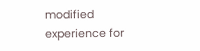modified experience for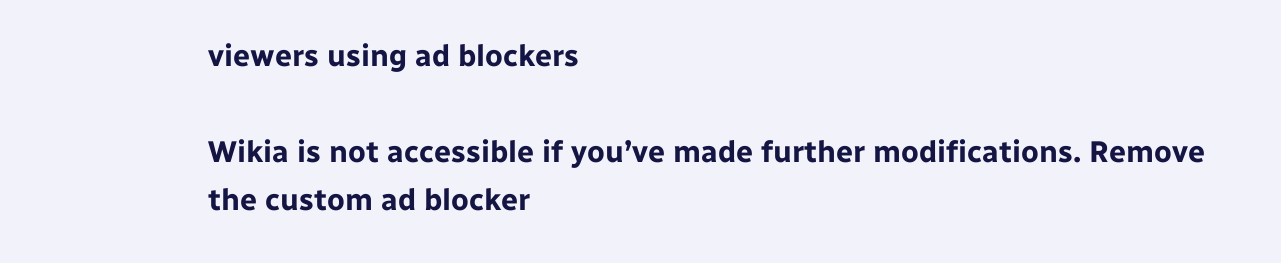viewers using ad blockers

Wikia is not accessible if you’ve made further modifications. Remove the custom ad blocker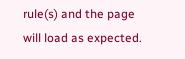rule(s) and the page will load as expected.